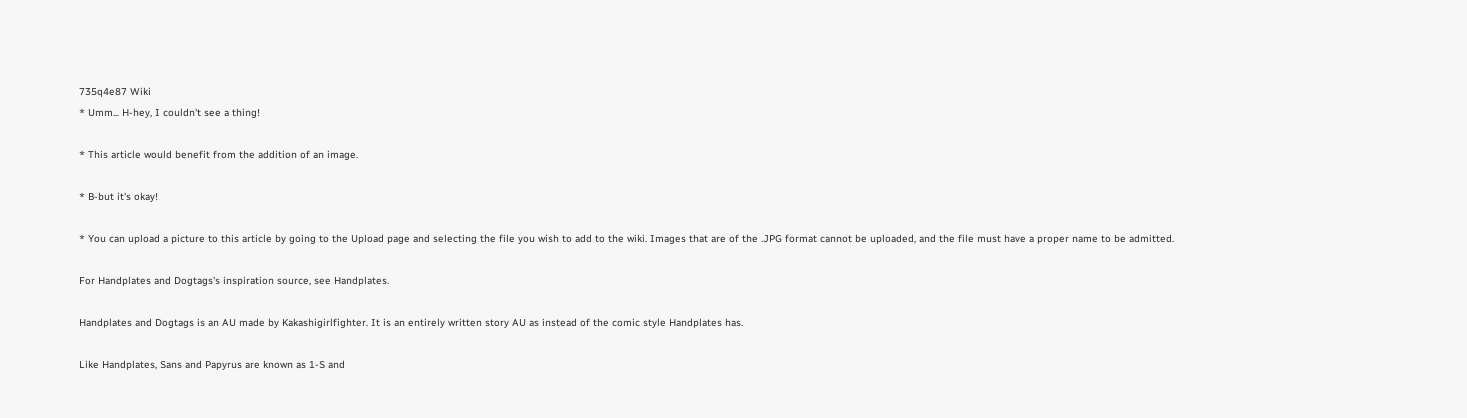735q4e87 Wiki
* Umm... H-hey, I couldn't see a thing!

* This article would benefit from the addition of an image.

* B-but it's okay!

* You can upload a picture to this article by going to the Upload page and selecting the file you wish to add to the wiki. Images that are of the .JPG format cannot be uploaded, and the file must have a proper name to be admitted.

For Handplates and Dogtags's inspiration source, see Handplates.

Handplates and Dogtags is an AU made by Kakashigirlfighter. It is an entirely written story AU as instead of the comic style Handplates has.

Like Handplates, Sans and Papyrus are known as 1-S and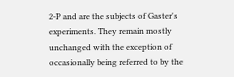2-P and are the subjects of Gaster's experiments. They remain mostly unchanged with the exception of occasionally being referred to by the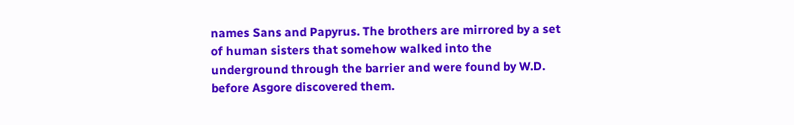names Sans and Papyrus. The brothers are mirrored by a set of human sisters that somehow walked into the underground through the barrier and were found by W.D. before Asgore discovered them.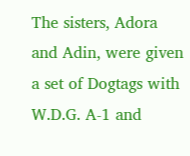The sisters, Adora and Adin, were given a set of Dogtags with W.D.G. A-1 and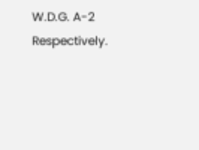W.D.G. A-2 Respectively.